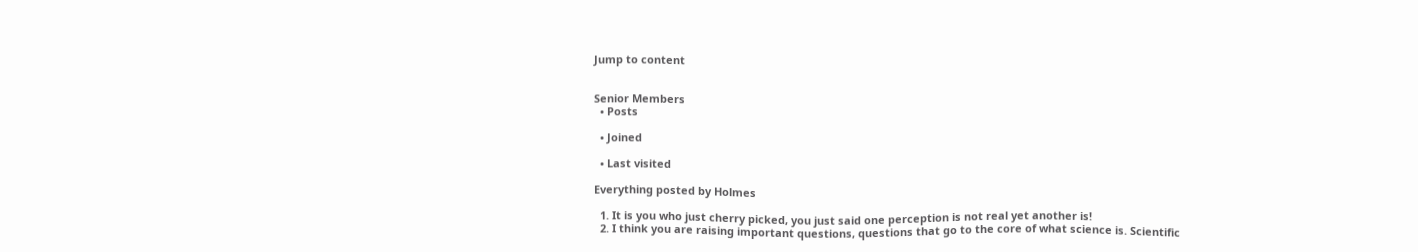Jump to content


Senior Members
  • Posts

  • Joined

  • Last visited

Everything posted by Holmes

  1. It is you who just cherry picked, you just said one perception is not real yet another is!
  2. I think you are raising important questions, questions that go to the core of what science is. Scientific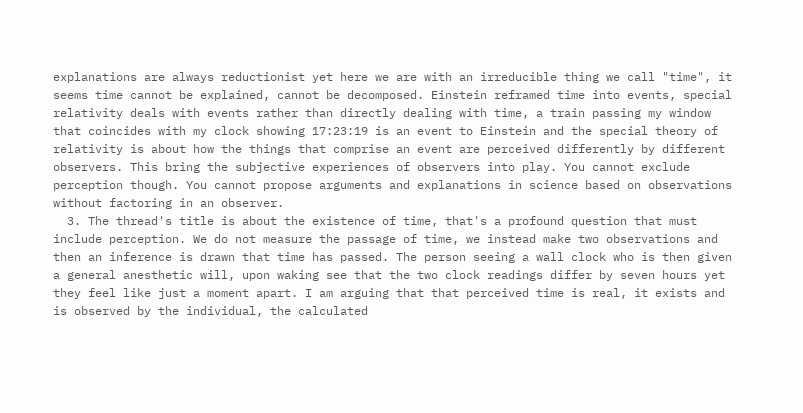explanations are always reductionist yet here we are with an irreducible thing we call "time", it seems time cannot be explained, cannot be decomposed. Einstein reframed time into events, special relativity deals with events rather than directly dealing with time, a train passing my window that coincides with my clock showing 17:23:19 is an event to Einstein and the special theory of relativity is about how the things that comprise an event are perceived differently by different observers. This bring the subjective experiences of observers into play. You cannot exclude perception though. You cannot propose arguments and explanations in science based on observations without factoring in an observer.
  3. The thread's title is about the existence of time, that's a profound question that must include perception. We do not measure the passage of time, we instead make two observations and then an inference is drawn that time has passed. The person seeing a wall clock who is then given a general anesthetic will, upon waking see that the two clock readings differ by seven hours yet they feel like just a moment apart. I am arguing that that perceived time is real, it exists and is observed by the individual, the calculated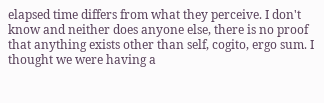elapsed time differs from what they perceive. I don't know and neither does anyone else, there is no proof that anything exists other than self, cogito, ergo sum. I thought we were having a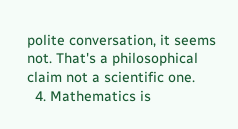polite conversation, it seems not. That's a philosophical claim not a scientific one.
  4. Mathematics is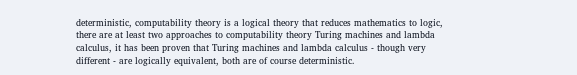deterministic, computability theory is a logical theory that reduces mathematics to logic, there are at least two approaches to computability theory Turing machines and lambda calculus, it has been proven that Turing machines and lambda calculus - though very different - are logically equivalent, both are of course deterministic.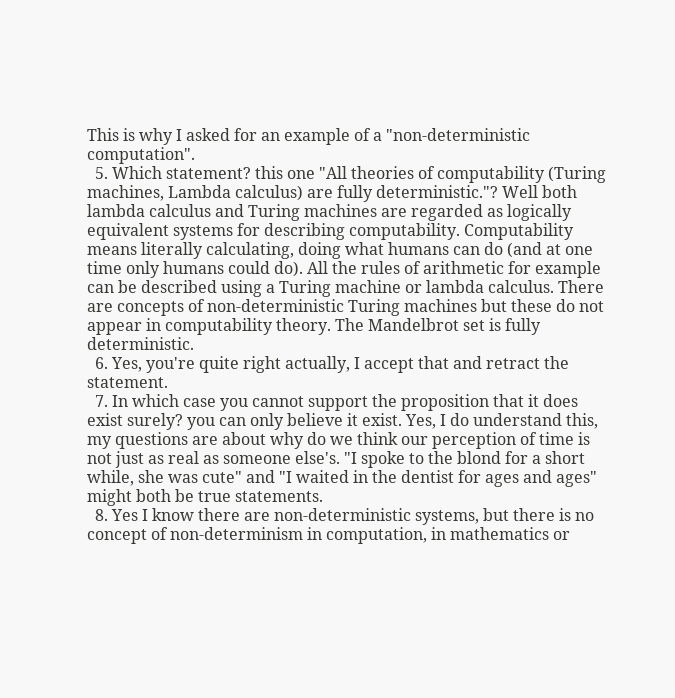This is why I asked for an example of a "non-deterministic computation".
  5. Which statement? this one "All theories of computability (Turing machines, Lambda calculus) are fully deterministic."? Well both lambda calculus and Turing machines are regarded as logically equivalent systems for describing computability. Computability means literally calculating, doing what humans can do (and at one time only humans could do). All the rules of arithmetic for example can be described using a Turing machine or lambda calculus. There are concepts of non-deterministic Turing machines but these do not appear in computability theory. The Mandelbrot set is fully deterministic.
  6. Yes, you're quite right actually, I accept that and retract the statement.
  7. In which case you cannot support the proposition that it does exist surely? you can only believe it exist. Yes, I do understand this, my questions are about why do we think our perception of time is not just as real as someone else's. "I spoke to the blond for a short while, she was cute" and "I waited in the dentist for ages and ages" might both be true statements.
  8. Yes I know there are non-deterministic systems, but there is no concept of non-determinism in computation, in mathematics or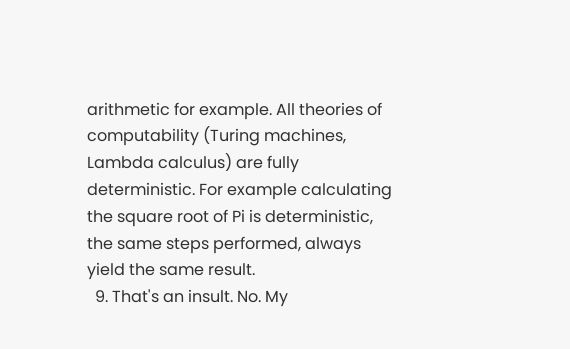arithmetic for example. All theories of computability (Turing machines, Lambda calculus) are fully deterministic. For example calculating the square root of Pi is deterministic, the same steps performed, always yield the same result.
  9. That's an insult. No. My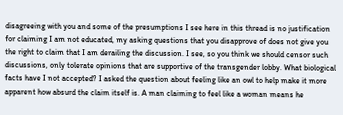disagreeing with you and some of the presumptions I see here in this thread is no justification for claiming I am not educated, my asking questions that you disapprove of does not give you the right to claim that I am derailing the discussion. I see, so you think we should censor such discussions, only tolerate opinions that are supportive of the transgender lobby. What biological facts have I not accepted? I asked the question about feeling like an owl to help make it more apparent how absurd the claim itself is. A man claiming to feel like a woman means he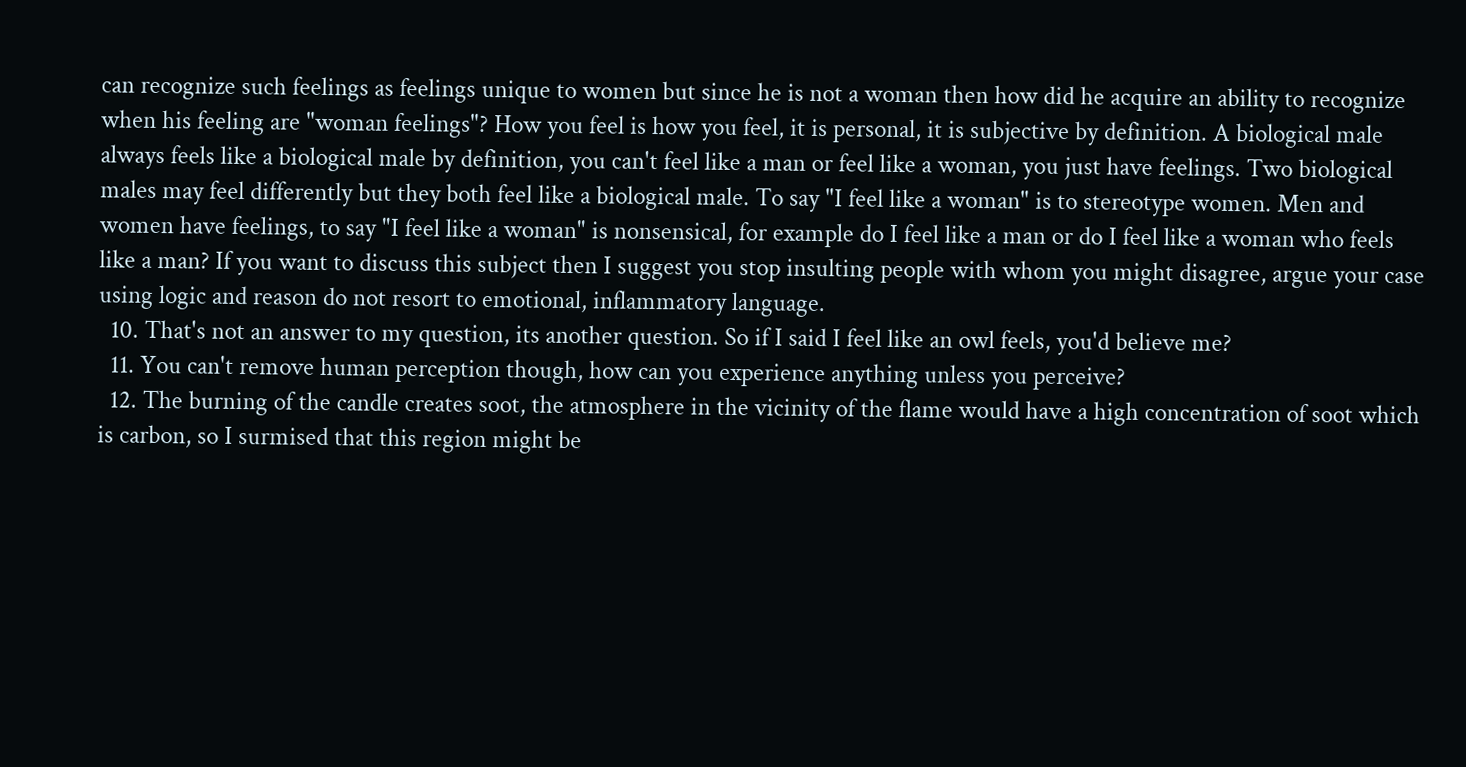can recognize such feelings as feelings unique to women but since he is not a woman then how did he acquire an ability to recognize when his feeling are "woman feelings"? How you feel is how you feel, it is personal, it is subjective by definition. A biological male always feels like a biological male by definition, you can't feel like a man or feel like a woman, you just have feelings. Two biological males may feel differently but they both feel like a biological male. To say "I feel like a woman" is to stereotype women. Men and women have feelings, to say "I feel like a woman" is nonsensical, for example do I feel like a man or do I feel like a woman who feels like a man? If you want to discuss this subject then I suggest you stop insulting people with whom you might disagree, argue your case using logic and reason do not resort to emotional, inflammatory language.
  10. That's not an answer to my question, its another question. So if I said I feel like an owl feels, you'd believe me?
  11. You can't remove human perception though, how can you experience anything unless you perceive?
  12. The burning of the candle creates soot, the atmosphere in the vicinity of the flame would have a high concentration of soot which is carbon, so I surmised that this region might be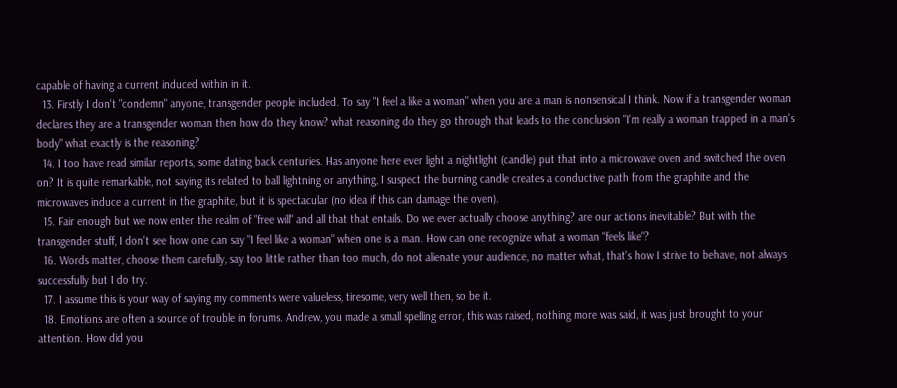capable of having a current induced within in it.
  13. Firstly I don't "condemn" anyone, transgender people included. To say "I feel a like a woman" when you are a man is nonsensical I think. Now if a transgender woman declares they are a transgender woman then how do they know? what reasoning do they go through that leads to the conclusion "I'm really a woman trapped in a man's body" what exactly is the reasoning?
  14. I too have read similar reports, some dating back centuries. Has anyone here ever light a nightlight (candle) put that into a microwave oven and switched the oven on? It is quite remarkable, not saying its related to ball lightning or anything, I suspect the burning candle creates a conductive path from the graphite and the microwaves induce a current in the graphite, but it is spectacular (no idea if this can damage the oven).
  15. Fair enough but we now enter the realm of "free will" and all that that entails. Do we ever actually choose anything? are our actions inevitable? But with the transgender stuff, I don't see how one can say "I feel like a woman" when one is a man. How can one recognize what a woman "feels like"?
  16. Words matter, choose them carefully, say too little rather than too much, do not alienate your audience, no matter what, that's how I strive to behave, not always successfully but I do try.
  17. I assume this is your way of saying my comments were valueless, tiresome, very well then, so be it.
  18. Emotions are often a source of trouble in forums. Andrew, you made a small spelling error, this was raised, nothing more was said, it was just brought to your attention. How did you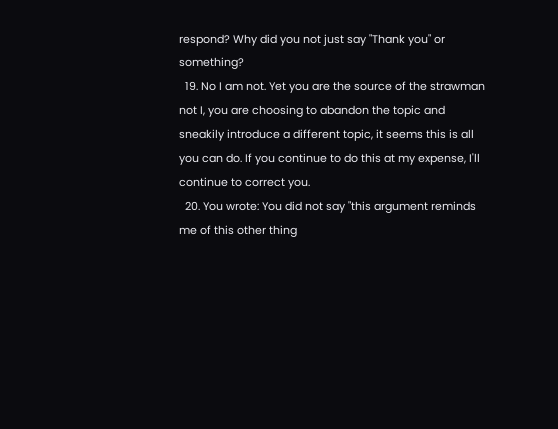respond? Why did you not just say "Thank you" or something?
  19. No I am not. Yet you are the source of the strawman not I, you are choosing to abandon the topic and sneakily introduce a different topic, it seems this is all you can do. If you continue to do this at my expense, I'll continue to correct you.
  20. You wrote: You did not say "this argument reminds me of this other thing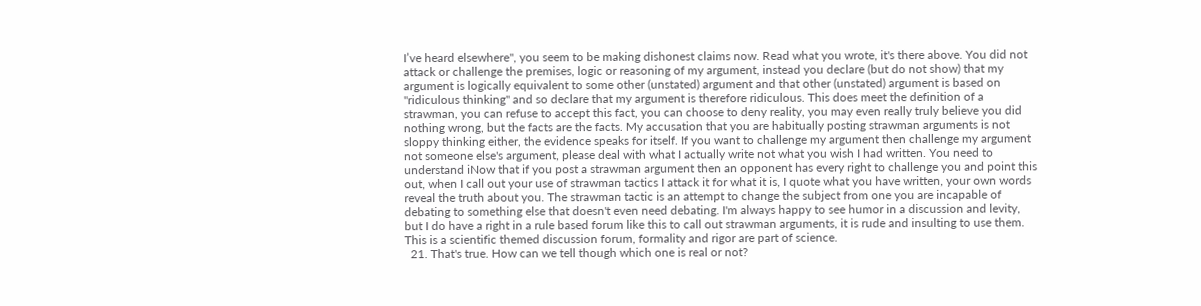I’ve heard elsewhere", you seem to be making dishonest claims now. Read what you wrote, it's there above. You did not attack or challenge the premises, logic or reasoning of my argument, instead you declare (but do not show) that my argument is logically equivalent to some other (unstated) argument and that other (unstated) argument is based on "ridiculous thinking" and so declare that my argument is therefore ridiculous. This does meet the definition of a strawman, you can refuse to accept this fact, you can choose to deny reality, you may even really truly believe you did nothing wrong, but the facts are the facts. My accusation that you are habitually posting strawman arguments is not sloppy thinking either, the evidence speaks for itself. If you want to challenge my argument then challenge my argument not someone else's argument, please deal with what I actually write not what you wish I had written. You need to understand iNow that if you post a strawman argument then an opponent has every right to challenge you and point this out, when I call out your use of strawman tactics I attack it for what it is, I quote what you have written, your own words reveal the truth about you. The strawman tactic is an attempt to change the subject from one you are incapable of debating to something else that doesn't even need debating. I'm always happy to see humor in a discussion and levity, but I do have a right in a rule based forum like this to call out strawman arguments, it is rude and insulting to use them. This is a scientific themed discussion forum, formality and rigor are part of science.
  21. That's true. How can we tell though which one is real or not?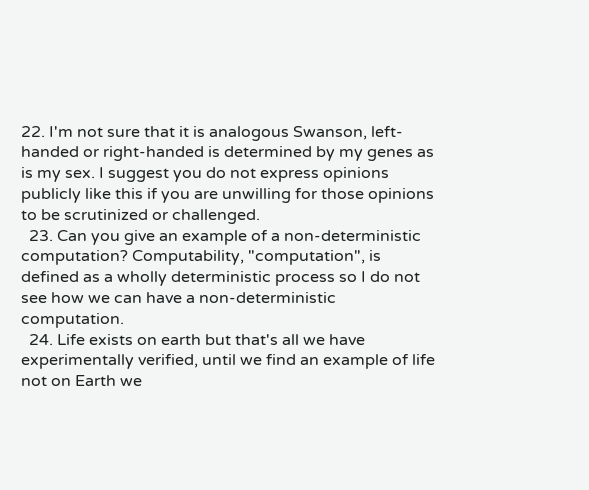22. I'm not sure that it is analogous Swanson, left-handed or right-handed is determined by my genes as is my sex. I suggest you do not express opinions publicly like this if you are unwilling for those opinions to be scrutinized or challenged.
  23. Can you give an example of a non-deterministic computation? Computability, "computation", is defined as a wholly deterministic process so I do not see how we can have a non-deterministic computation.
  24. Life exists on earth but that's all we have experimentally verified, until we find an example of life not on Earth we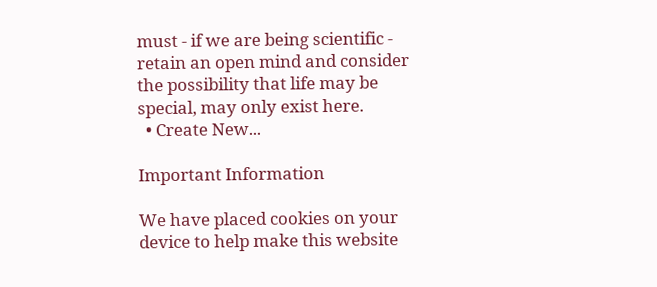must - if we are being scientific - retain an open mind and consider the possibility that life may be special, may only exist here.
  • Create New...

Important Information

We have placed cookies on your device to help make this website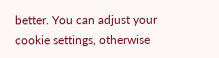better. You can adjust your cookie settings, otherwise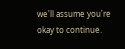we'll assume you're okay to continue.